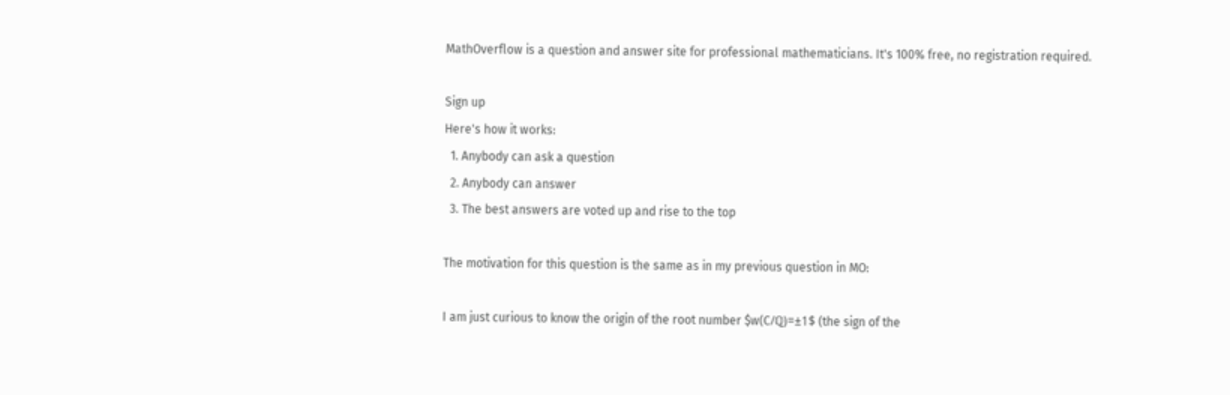MathOverflow is a question and answer site for professional mathematicians. It's 100% free, no registration required.

Sign up
Here's how it works:
  1. Anybody can ask a question
  2. Anybody can answer
  3. The best answers are voted up and rise to the top

The motivation for this question is the same as in my previous question in MO:

I am just curious to know the origin of the root number $w(C/ℚ)=±1$ (the sign of the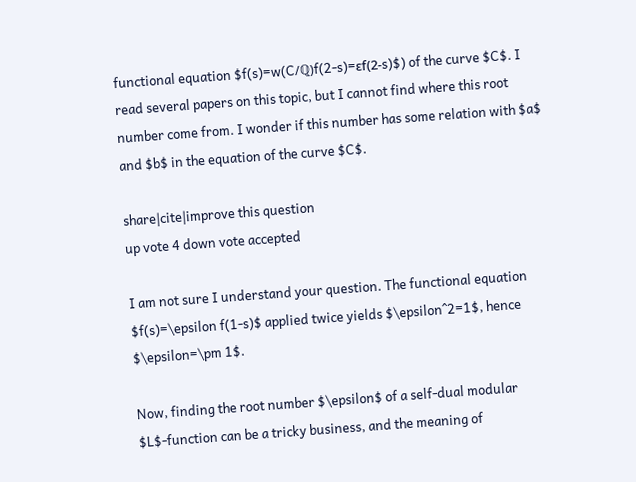functional equation $f(s)=w(C/ℚ)f(2-s)=εf(2-s)$) of the curve $C$. I read several papers on this topic, but I cannot find where this root number come from. I wonder if this number has some relation with $a$ and $b$ in the equation of the curve $C$.

share|cite|improve this question
up vote 4 down vote accepted

I am not sure I understand your question. The functional equation $f(s)=\epsilon f(1-s)$ applied twice yields $\epsilon^2=1$, hence $\epsilon=\pm 1$.

Now, finding the root number $\epsilon$ of a self-dual modular $L$-function can be a tricky business, and the meaning of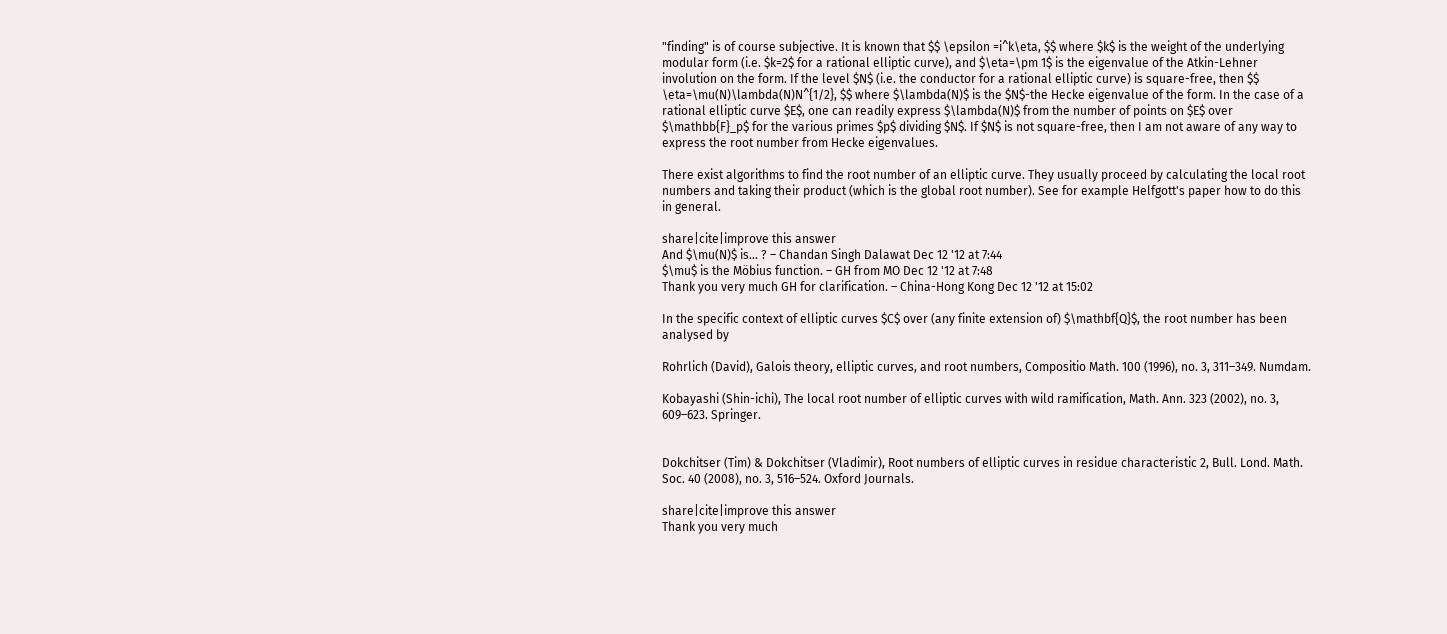"finding" is of course subjective. It is known that $$ \epsilon =i^k\eta, $$ where $k$ is the weight of the underlying modular form (i.e. $k=2$ for a rational elliptic curve), and $\eta=\pm 1$ is the eigenvalue of the Atkin-Lehner involution on the form. If the level $N$ (i.e. the conductor for a rational elliptic curve) is square-free, then $$ \eta=\mu(N)\lambda(N)N^{1/2}, $$ where $\lambda(N)$ is the $N$-the Hecke eigenvalue of the form. In the case of a rational elliptic curve $E$, one can readily express $\lambda(N)$ from the number of points on $E$ over $\mathbb{F}_p$ for the various primes $p$ dividing $N$. If $N$ is not square-free, then I am not aware of any way to express the root number from Hecke eigenvalues.

There exist algorithms to find the root number of an elliptic curve. They usually proceed by calculating the local root numbers and taking their product (which is the global root number). See for example Helfgott's paper how to do this in general.

share|cite|improve this answer
And $\mu(N)$ is... ? – Chandan Singh Dalawat Dec 12 '12 at 7:44
$\mu$ is the Möbius function. – GH from MO Dec 12 '12 at 7:48
Thank you very much GH for clarification. – China-Hong Kong Dec 12 '12 at 15:02

In the specific context of elliptic curves $C$ over (any finite extension of) $\mathbf{Q}$, the root number has been analysed by

Rohrlich (David), Galois theory, elliptic curves, and root numbers, Compositio Math. 100 (1996), no. 3, 311–349. Numdam.

Kobayashi (Shin-ichi), The local root number of elliptic curves with wild ramification, Math. Ann. 323 (2002), no. 3, 609–623. Springer.


Dokchitser (Tim) & Dokchitser (Vladimir), Root numbers of elliptic curves in residue characteristic 2, Bull. Lond. Math. Soc. 40 (2008), no. 3, 516–524. Oxford Journals.

share|cite|improve this answer
Thank you very much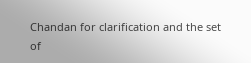Chandan for clarification and the set of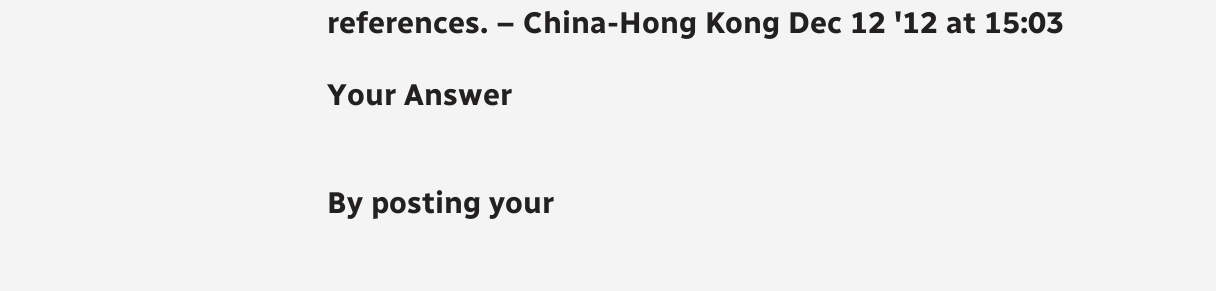references. – China-Hong Kong Dec 12 '12 at 15:03

Your Answer


By posting your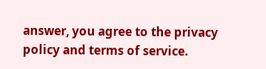answer, you agree to the privacy policy and terms of service.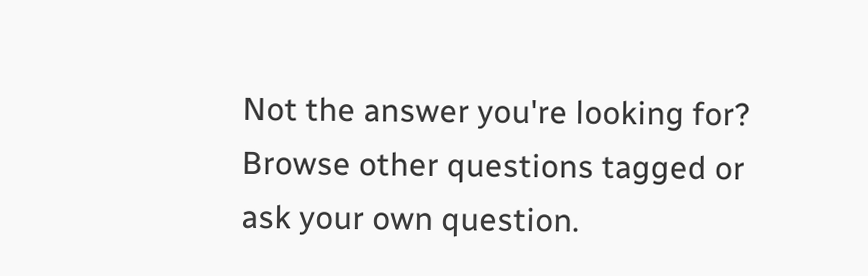Not the answer you're looking for? Browse other questions tagged or ask your own question.